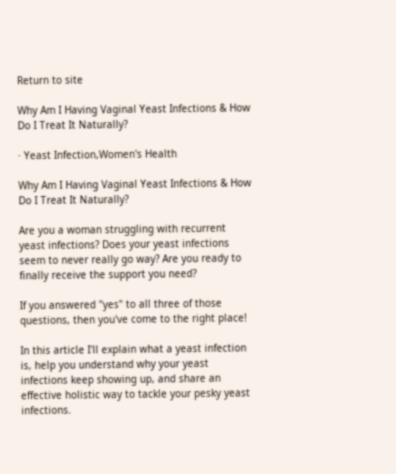Return to site

Why Am I Having Vaginal Yeast Infections & How Do I Treat It Naturally?

· Yeast Infection,Women's Health

Why Am I Having Vaginal Yeast Infections & How Do I Treat It Naturally?

Are you a woman struggling with recurrent yeast infections? Does your yeast infections seem to never really go way? Are you ready to finally receive the support you need?

If you answered "yes" to all three of those questions, then you've come to the right place!

In this article I'll explain what a yeast infection is, help you understand why your yeast infections keep showing up, and share an effective holistic way to tackle your pesky yeast infections.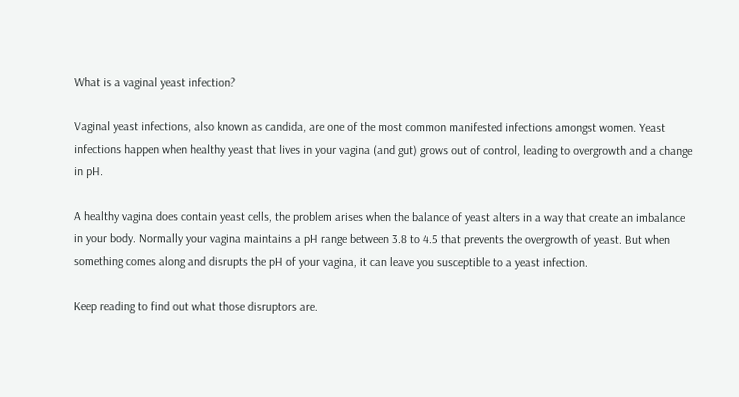What is a vaginal yeast infection?

Vaginal yeast infections, also known as candida, are one of the most common manifested infections amongst women. Yeast infections happen when healthy yeast that lives in your vagina (and gut) grows out of control, leading to overgrowth and a change in pH.

A healthy vagina does contain yeast cells, the problem arises when the balance of yeast alters in a way that create an imbalance in your body. Normally your vagina maintains a pH range between 3.8 to 4.5 that prevents the overgrowth of yeast. But when something comes along and disrupts the pH of your vagina, it can leave you susceptible to a yeast infection.

Keep reading to find out what those disruptors are.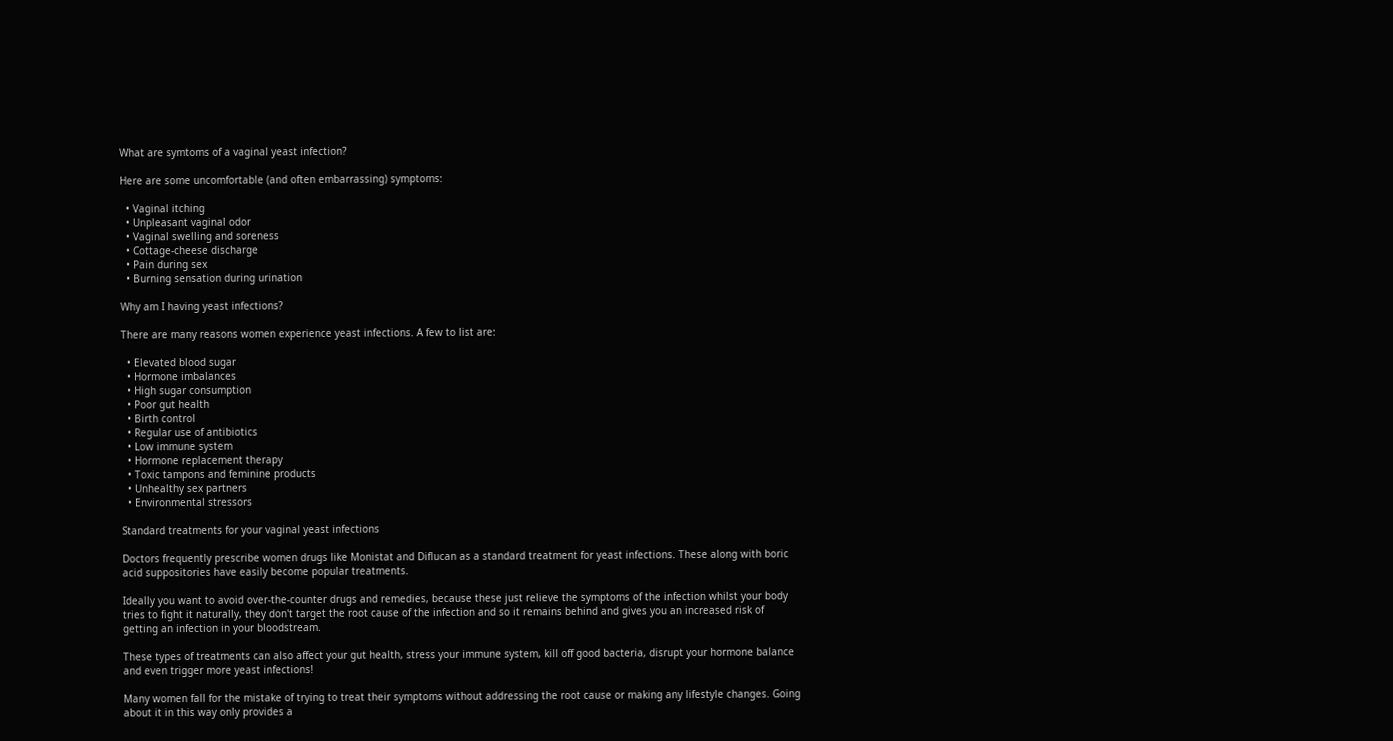What are symtoms of a vaginal yeast infection?

Here are some uncomfortable (and often embarrassing) symptoms:

  • Vaginal itching
  • Unpleasant vaginal odor
  • Vaginal swelling and soreness
  • Cottage-cheese discharge
  • Pain during sex
  • Burning sensation during urination

Why am I having yeast infections?

There are many reasons women experience yeast infections. A few to list are:

  • Elevated blood sugar
  • Hormone imbalances
  • High sugar consumption
  • Poor gut health
  • Birth control
  • Regular use of antibiotics
  • Low immune system
  • Hormone replacement therapy
  • Toxic tampons and feminine products
  • Unhealthy sex partners
  • Environmental stressors

Standard treatments for your vaginal yeast infections

Doctors frequently prescribe women drugs like Monistat and Diflucan as a standard treatment for yeast infections. These along with boric acid suppositories have easily become popular treatments.

Ideally you want to avoid over-the-counter drugs and remedies, because these just relieve the symptoms of the infection whilst your body tries to fight it naturally, they don't target the root cause of the infection and so it remains behind and gives you an increased risk of getting an infection in your bloodstream.

These types of treatments can also affect your gut health, stress your immune system, kill off good bacteria, disrupt your hormone balance and even trigger more yeast infections!

Many women fall for the mistake of trying to treat their symptoms without addressing the root cause or making any lifestyle changes. Going about it in this way only provides a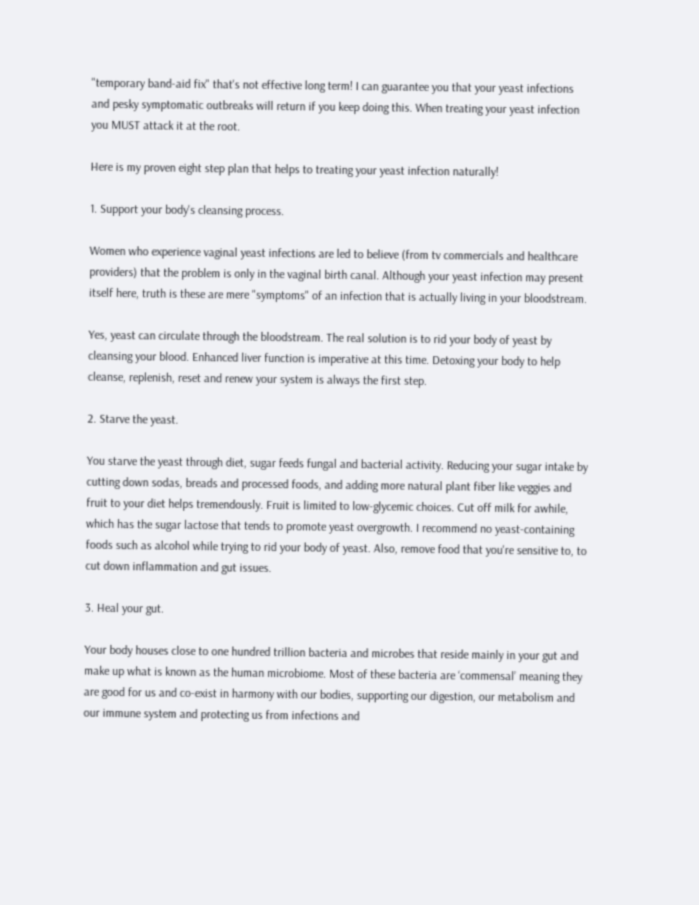"temporary band-aid fix" that's not effective long term! I can guarantee you that your yeast infections and pesky symptomatic outbreaks will return if you keep doing this. When treating your yeast infection you MUST attack it at the root.

Here is my proven eight step plan that helps to treating your yeast infection naturally!

1. Support your body's cleansing process.

Women who experience vaginal yeast infections are led to believe (from tv commercials and healthcare providers) that the problem is only in the vaginal birth canal. Although your yeast infection may present itself here, truth is these are mere "symptoms" of an infection that is actually living in your bloodstream.

Yes, yeast can circulate through the bloodstream. The real solution is to rid your body of yeast by cleansing your blood. Enhanced liver function is imperative at this time. Detoxing your body to help cleanse, replenish, reset and renew your system is always the first step.

2. Starve the yeast.

You starve the yeast through diet, sugar feeds fungal and bacterial activity. Reducing your sugar intake by cutting down sodas, breads and processed foods, and adding more natural plant fiber like veggies and fruit to your diet helps tremendously. Fruit is limited to low-glycemic choices. Cut off milk for awhile, which has the sugar lactose that tends to promote yeast overgrowth. I recommend no yeast-containing foods such as alcohol while trying to rid your body of yeast. Also, remove food that you're sensitive to, to cut down inflammation and gut issues.

3. Heal your gut.

Your body houses close to one hundred trillion bacteria and microbes that reside mainly in your gut and make up what is known as the human microbiome. Most of these bacteria are ‘commensal’ meaning they are good for us and co-exist in harmony with our bodies, supporting our digestion, our metabolism and our immune system and protecting us from infections and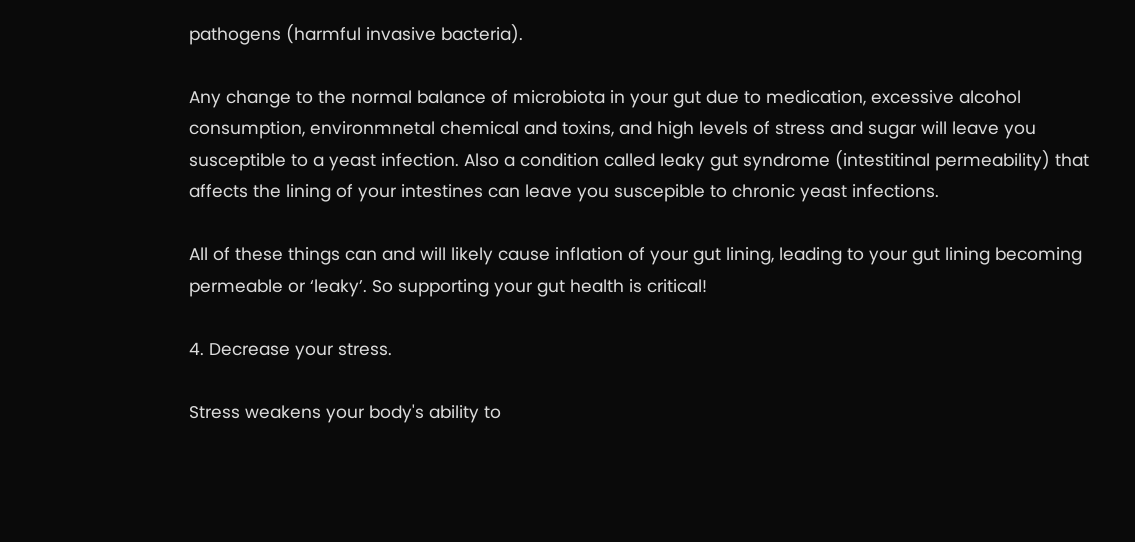pathogens (harmful invasive bacteria).

Any change to the normal balance of microbiota in your gut due to medication, excessive alcohol consumption, environmnetal chemical and toxins, and high levels of stress and sugar will leave you susceptible to a yeast infection. Also a condition called leaky gut syndrome (intestitinal permeability) that affects the lining of your intestines can leave you suscepible to chronic yeast infections.

All of these things can and will likely cause inflation of your gut lining, leading to your gut lining becoming permeable or ‘leaky’. So supporting your gut health is critical!

4. Decrease your stress.

Stress weakens your body's ability to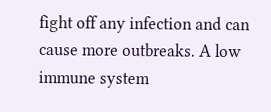fight off any infection and can cause more outbreaks. A low immune system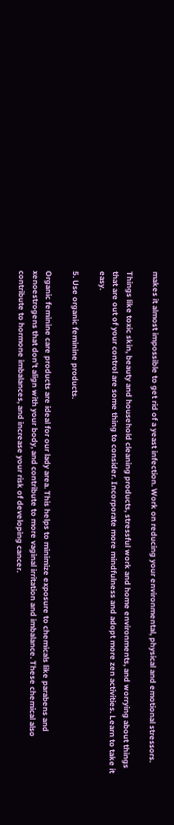makes it almost impossible to get rid of a yeast infection. Work on reducing your environmental, physical and emotional stressors.

Things like toxic skin, beauty and household cleaning products, stressful work and home environments, and worrying about things that are out of your control are some thing to consider. Incorporate more mindfulness and adopt more zen activities. Learn to take it easy.

5. Use organic feminine products.

Organic feminine care products are ideal for our lady area. This helps to minimize exposure to chemicals like parabens and xenoestrogens that don't align with your body, and contribute to more vaginal irritation and imbalance. These chemical also contribute to hormone imbalances, and increase your risk of developing cancer.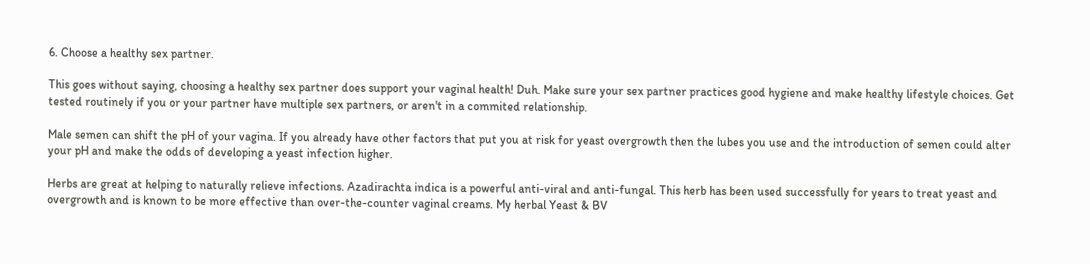6. Choose a healthy sex partner.

This goes without saying, choosing a healthy sex partner does support your vaginal health! Duh. Make sure your sex partner practices good hygiene and make healthy lifestyle choices. Get tested routinely if you or your partner have multiple sex partners, or aren't in a commited relationship.

Male semen can shift the pH of your vagina. If you already have other factors that put you at risk for yeast overgrowth then the lubes you use and the introduction of semen could alter your pH and make the odds of developing a yeast infection higher.

Herbs are great at helping to naturally relieve infections. Azadirachta indica is a powerful anti-viral and anti-fungal. This herb has been used successfully for years to treat yeast and overgrowth and is known to be more effective than over-the-counter vaginal creams. My herbal Yeast & BV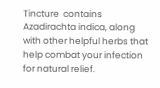Tincture  contains Azadirachta indica, along with other helpful herbs that help combat your infection for natural relief.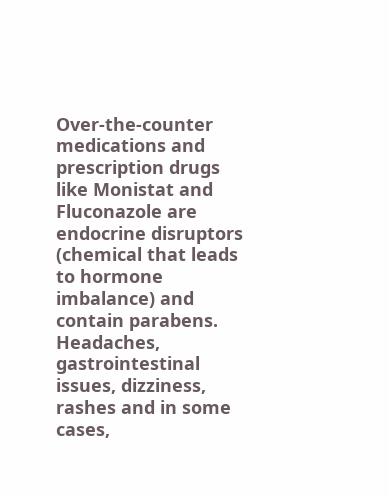Over-the-counter medications and prescription drugs like Monistat and Fluconazole are endocrine disruptors (chemical that leads to hormone imbalance) and contain parabens. Headaches, gastrointestinal issues, dizziness, rashes and in some cases,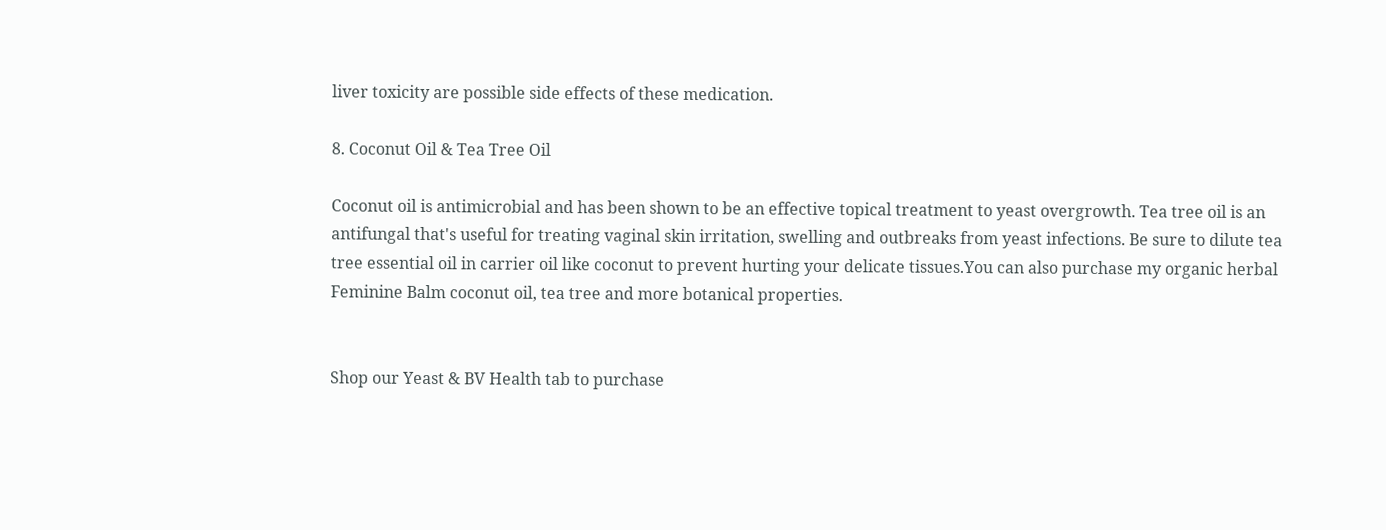liver toxicity are possible side effects of these medication.

8. Coconut Oil & Tea Tree Oil

Coconut oil is antimicrobial and has been shown to be an effective topical treatment to yeast overgrowth. Tea tree oil is an antifungal that's useful for treating vaginal skin irritation, swelling and outbreaks from yeast infections. Be sure to dilute tea tree essential oil in carrier oil like coconut to prevent hurting your delicate tissues.You can also purchase my organic herbal Feminine Balm coconut oil, tea tree and more botanical properties.


Shop our Yeast & BV Health tab to purchase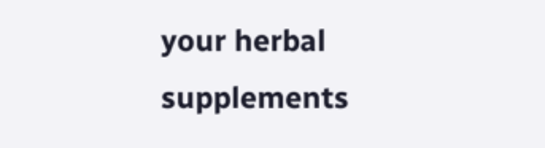your herbal supplements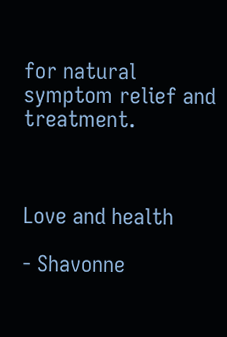for natural symptom relief and treatment.



Love and health

- Shavonne